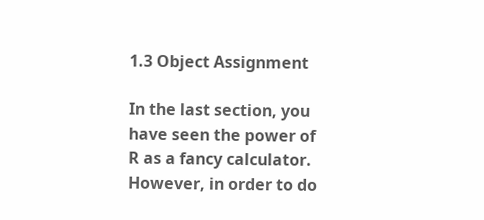1.3 Object Assignment

In the last section, you have seen the power of R as a fancy calculator. However, in order to do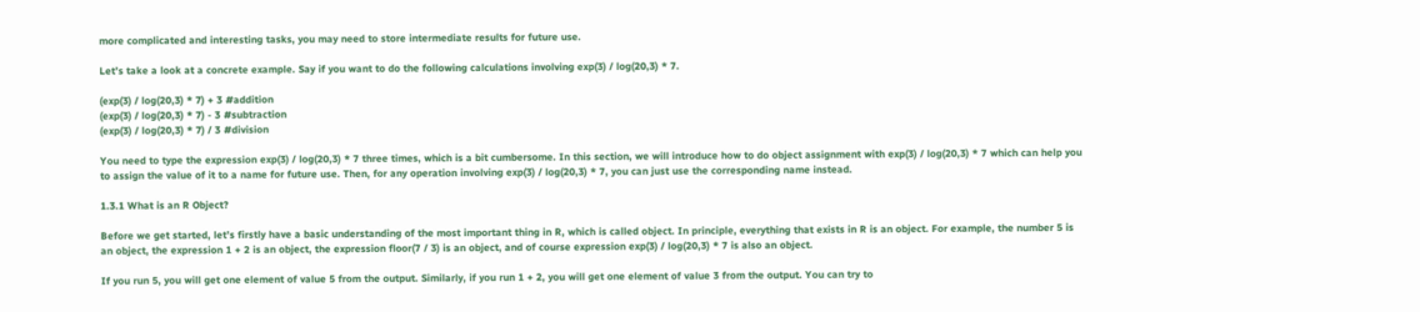more complicated and interesting tasks, you may need to store intermediate results for future use.

Let’s take a look at a concrete example. Say if you want to do the following calculations involving exp(3) / log(20,3) * 7.

(exp(3) / log(20,3) * 7) + 3 #addition
(exp(3) / log(20,3) * 7) - 3 #subtraction
(exp(3) / log(20,3) * 7) / 3 #division

You need to type the expression exp(3) / log(20,3) * 7 three times, which is a bit cumbersome. In this section, we will introduce how to do object assignment with exp(3) / log(20,3) * 7 which can help you to assign the value of it to a name for future use. Then, for any operation involving exp(3) / log(20,3) * 7, you can just use the corresponding name instead.

1.3.1 What is an R Object?

Before we get started, let’s firstly have a basic understanding of the most important thing in R, which is called object. In principle, everything that exists in R is an object. For example, the number 5 is an object, the expression 1 + 2 is an object, the expression floor(7 / 3) is an object, and of course expression exp(3) / log(20,3) * 7 is also an object.

If you run 5, you will get one element of value 5 from the output. Similarly, if you run 1 + 2, you will get one element of value 3 from the output. You can try to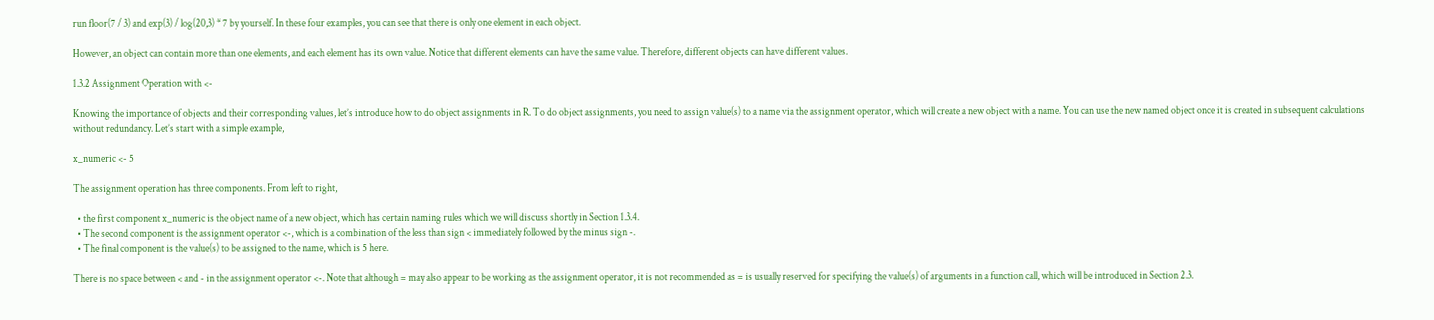run floor(7 / 3) and exp(3) / log(20,3) * 7 by yourself. In these four examples, you can see that there is only one element in each object.

However, an object can contain more than one elements, and each element has its own value. Notice that different elements can have the same value. Therefore, different objects can have different values.

1.3.2 Assignment Operation with <-

Knowing the importance of objects and their corresponding values, let’s introduce how to do object assignments in R. To do object assignments, you need to assign value(s) to a name via the assignment operator, which will create a new object with a name. You can use the new named object once it is created in subsequent calculations without redundancy. Let’s start with a simple example,

x_numeric <- 5

The assignment operation has three components. From left to right,

  • the first component x_numeric is the object name of a new object, which has certain naming rules which we will discuss shortly in Section 1.3.4.
  • The second component is the assignment operator <-, which is a combination of the less than sign < immediately followed by the minus sign -.
  • The final component is the value(s) to be assigned to the name, which is 5 here.

There is no space between < and - in the assignment operator <-. Note that although = may also appear to be working as the assignment operator, it is not recommended as = is usually reserved for specifying the value(s) of arguments in a function call, which will be introduced in Section 2.3.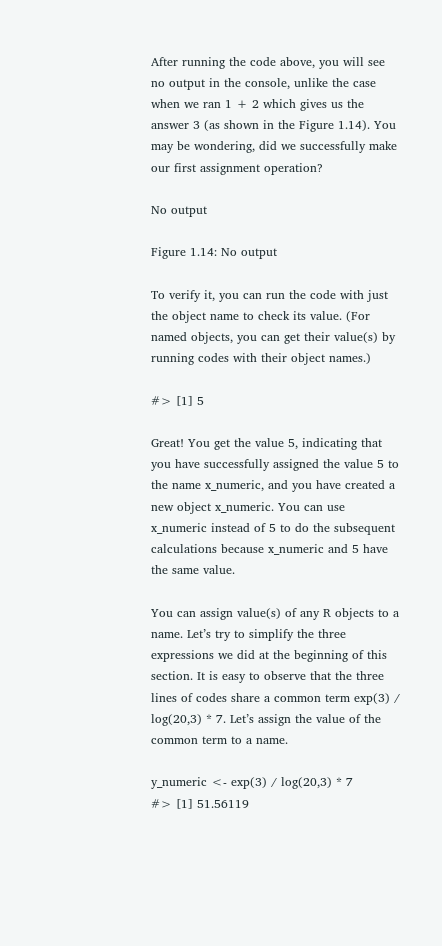After running the code above, you will see no output in the console, unlike the case when we ran 1 + 2 which gives us the answer 3 (as shown in the Figure 1.14). You may be wondering, did we successfully make our first assignment operation?

No output

Figure 1.14: No output

To verify it, you can run the code with just the object name to check its value. (For named objects, you can get their value(s) by running codes with their object names.)

#> [1] 5

Great! You get the value 5, indicating that you have successfully assigned the value 5 to the name x_numeric, and you have created a new object x_numeric. You can use x_numeric instead of 5 to do the subsequent calculations because x_numeric and 5 have the same value.

You can assign value(s) of any R objects to a name. Let’s try to simplify the three expressions we did at the beginning of this section. It is easy to observe that the three lines of codes share a common term exp(3) / log(20,3) * 7. Let’s assign the value of the common term to a name.

y_numeric <- exp(3) / log(20,3) * 7
#> [1] 51.56119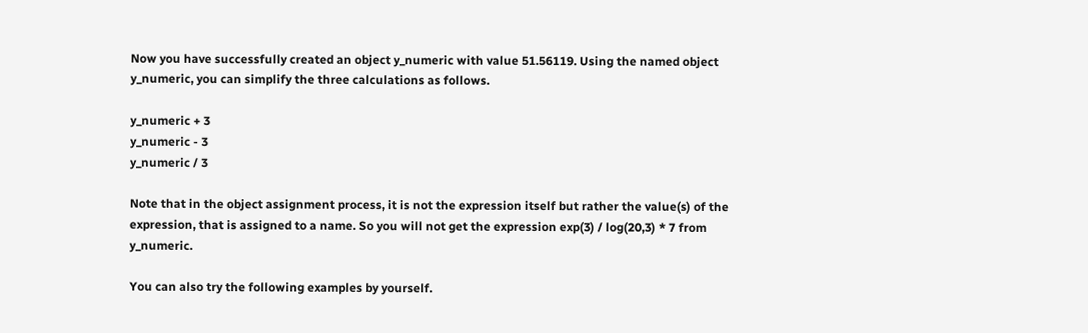Now you have successfully created an object y_numeric with value 51.56119. Using the named object y_numeric, you can simplify the three calculations as follows.

y_numeric + 3
y_numeric - 3
y_numeric / 3

Note that in the object assignment process, it is not the expression itself but rather the value(s) of the expression, that is assigned to a name. So you will not get the expression exp(3) / log(20,3) * 7 from y_numeric.

You can also try the following examples by yourself.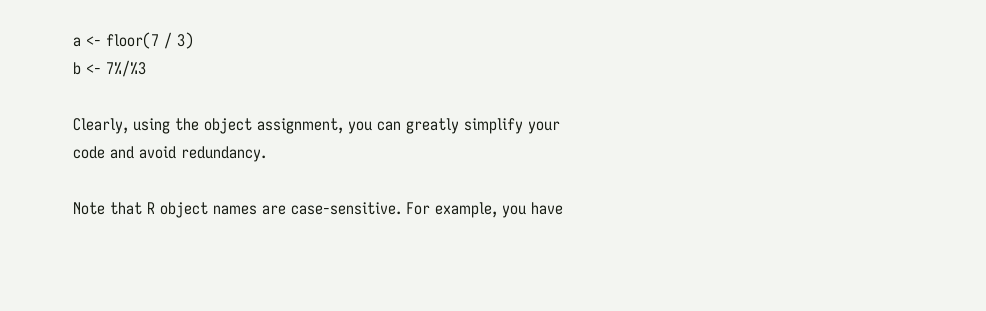a <- floor(7 / 3)
b <- 7%/%3

Clearly, using the object assignment, you can greatly simplify your code and avoid redundancy.

Note that R object names are case-sensitive. For example, you have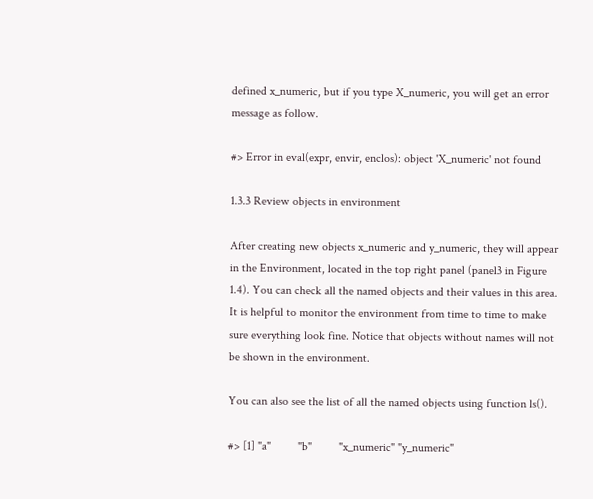defined x_numeric, but if you type X_numeric, you will get an error message as follow.

#> Error in eval(expr, envir, enclos): object 'X_numeric' not found

1.3.3 Review objects in environment

After creating new objects x_numeric and y_numeric, they will appear in the Environment, located in the top right panel (panel3 in Figure 1.4). You can check all the named objects and their values in this area. It is helpful to monitor the environment from time to time to make sure everything look fine. Notice that objects without names will not be shown in the environment.

You can also see the list of all the named objects using function ls().

#> [1] "a"         "b"         "x_numeric" "y_numeric"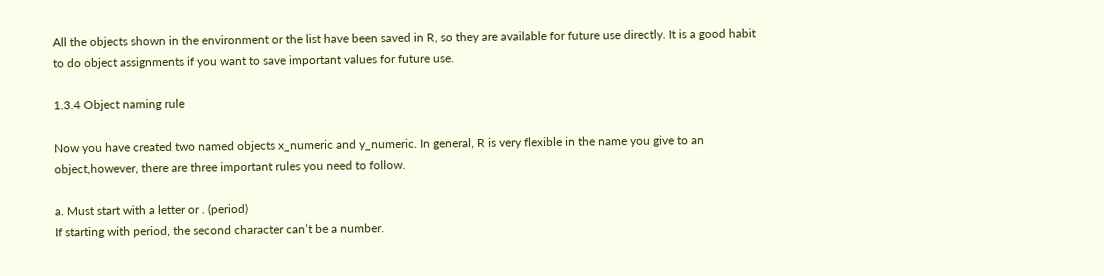All the objects shown in the environment or the list have been saved in R, so they are available for future use directly. It is a good habit to do object assignments if you want to save important values for future use.

1.3.4 Object naming rule

Now you have created two named objects x_numeric and y_numeric. In general, R is very flexible in the name you give to an object,however, there are three important rules you need to follow.

a. Must start with a letter or . (period)
If starting with period, the second character can’t be a number.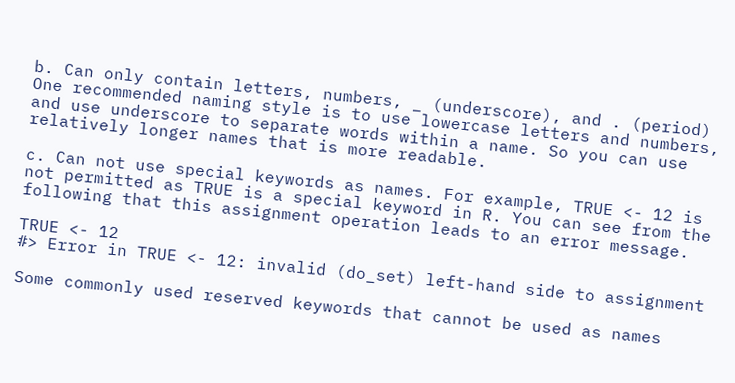b. Can only contain letters, numbers, _ (underscore), and . (period) One recommended naming style is to use lowercase letters and numbers, and use underscore to separate words within a name. So you can use relatively longer names that is more readable.

c. Can not use special keywords as names. For example, TRUE <- 12 is not permitted as TRUE is a special keyword in R. You can see from the following that this assignment operation leads to an error message.

TRUE <- 12
#> Error in TRUE <- 12: invalid (do_set) left-hand side to assignment

Some commonly used reserved keywords that cannot be used as names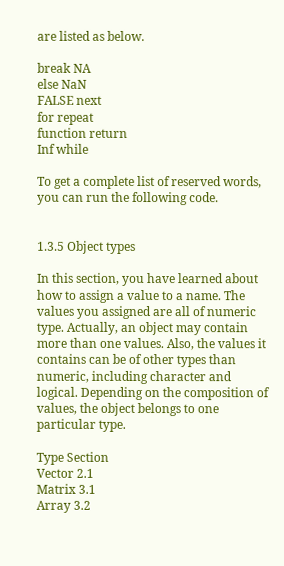are listed as below.

break NA
else NaN
FALSE next
for repeat
function return
Inf while

To get a complete list of reserved words, you can run the following code.


1.3.5 Object types

In this section, you have learned about how to assign a value to a name. The values you assigned are all of numeric type. Actually, an object may contain more than one values. Also, the values it contains can be of other types than numeric, including character and logical. Depending on the composition of values, the object belongs to one particular type.

Type Section
Vector 2.1
Matrix 3.1
Array 3.2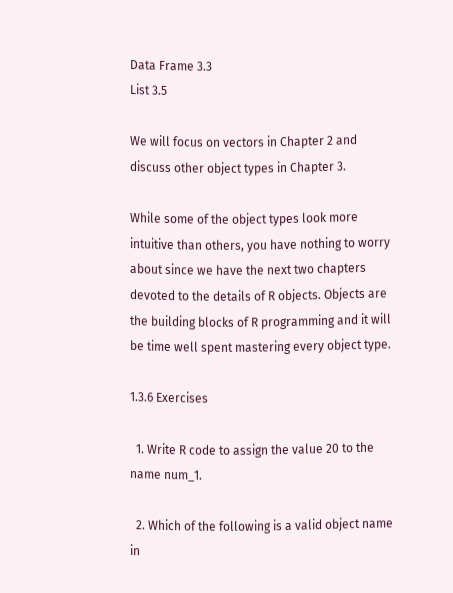Data Frame 3.3
List 3.5

We will focus on vectors in Chapter 2 and discuss other object types in Chapter 3.

While some of the object types look more intuitive than others, you have nothing to worry about since we have the next two chapters devoted to the details of R objects. Objects are the building blocks of R programming and it will be time well spent mastering every object type.

1.3.6 Exercises

  1. Write R code to assign the value 20 to the name num_1.

  2. Which of the following is a valid object name in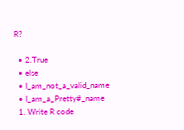R?

  • 2.True
  • else
  • I_am_not_a_valid_name
  • I_am_a_Pretty#_name
  1. Write R code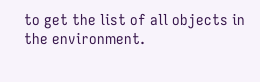to get the list of all objects in the environment.